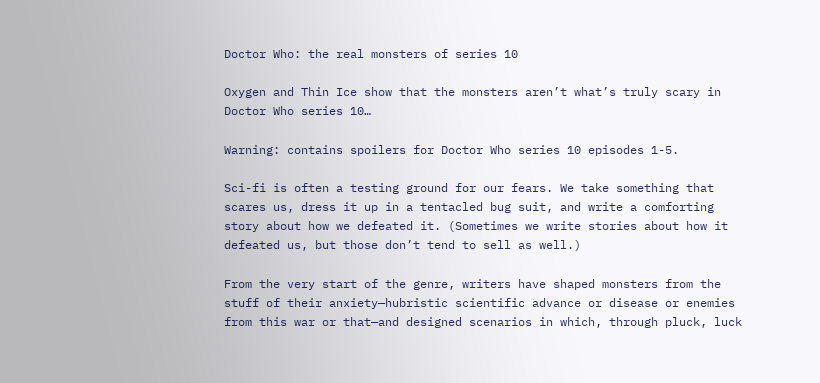Doctor Who: the real monsters of series 10

Oxygen and Thin Ice show that the monsters aren’t what’s truly scary in Doctor Who series 10…

Warning: contains spoilers for Doctor Who series 10 episodes 1-5.

Sci-fi is often a testing ground for our fears. We take something that scares us, dress it up in a tentacled bug suit, and write a comforting story about how we defeated it. (Sometimes we write stories about how it defeated us, but those don’t tend to sell as well.)

From the very start of the genre, writers have shaped monsters from the stuff of their anxiety—hubristic scientific advance or disease or enemies from this war or that—and designed scenarios in which, through pluck, luck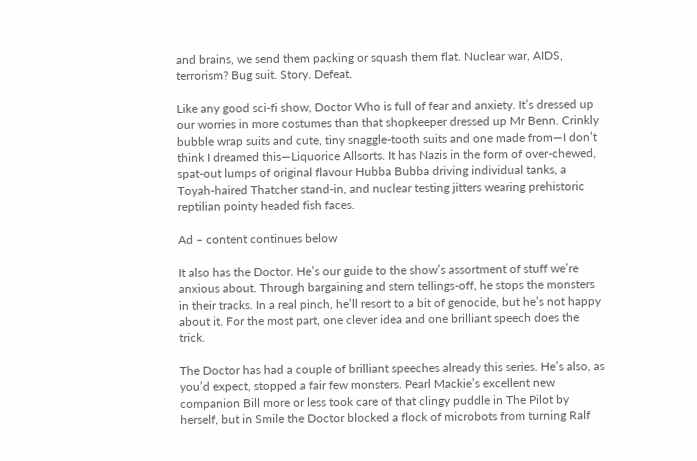and brains, we send them packing or squash them flat. Nuclear war, AIDS, terrorism? Bug suit. Story. Defeat.

Like any good sci-fi show, Doctor Who is full of fear and anxiety. It’s dressed up our worries in more costumes than that shopkeeper dressed up Mr Benn. Crinkly bubble wrap suits and cute, tiny snaggle-tooth suits and one made from—I don’t think I dreamed this—Liquorice Allsorts. It has Nazis in the form of over-chewed, spat-out lumps of original flavour Hubba Bubba driving individual tanks, a Toyah-haired Thatcher stand-in, and nuclear testing jitters wearing prehistoric reptilian pointy headed fish faces.

Ad – content continues below

It also has the Doctor. He’s our guide to the show’s assortment of stuff we’re anxious about. Through bargaining and stern tellings-off, he stops the monsters in their tracks. In a real pinch, he’ll resort to a bit of genocide, but he’s not happy about it. For the most part, one clever idea and one brilliant speech does the trick.

The Doctor has had a couple of brilliant speeches already this series. He’s also, as you’d expect, stopped a fair few monsters. Pearl Mackie’s excellent new companion Bill more or less took care of that clingy puddle in The Pilot by herself, but in Smile the Doctor blocked a flock of microbots from turning Ralf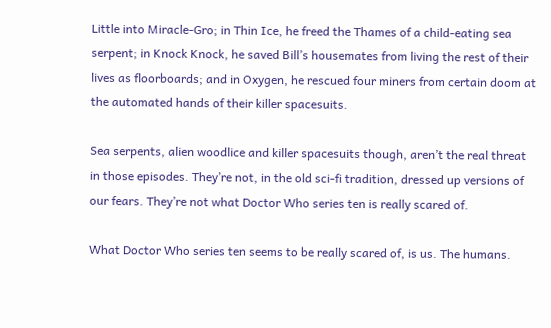Little into Miracle-Gro; in Thin Ice, he freed the Thames of a child-eating sea serpent; in Knock Knock, he saved Bill’s housemates from living the rest of their lives as floorboards; and in Oxygen, he rescued four miners from certain doom at the automated hands of their killer spacesuits.

Sea serpents, alien woodlice and killer spacesuits though, aren’t the real threat in those episodes. They’re not, in the old sci-fi tradition, dressed up versions of our fears. They’re not what Doctor Who series ten is really scared of.

What Doctor Who series ten seems to be really scared of, is us. The humans.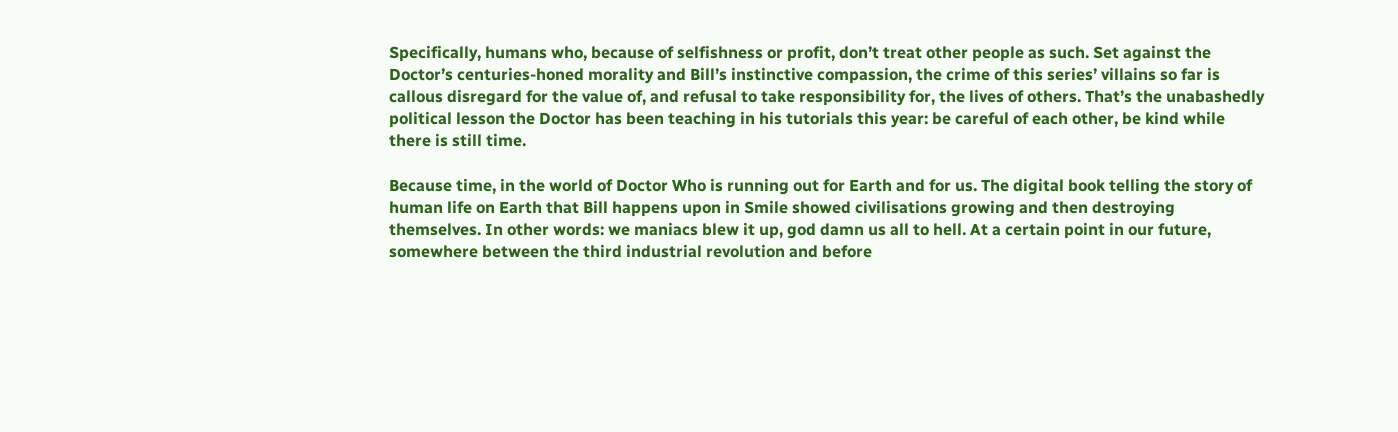Specifically, humans who, because of selfishness or profit, don’t treat other people as such. Set against the Doctor’s centuries-honed morality and Bill’s instinctive compassion, the crime of this series’ villains so far is callous disregard for the value of, and refusal to take responsibility for, the lives of others. That’s the unabashedly political lesson the Doctor has been teaching in his tutorials this year: be careful of each other, be kind while there is still time.

Because time, in the world of Doctor Who is running out for Earth and for us. The digital book telling the story of human life on Earth that Bill happens upon in Smile showed civilisations growing and then destroying themselves. In other words: we maniacs blew it up, god damn us all to hell. At a certain point in our future, somewhere between the third industrial revolution and before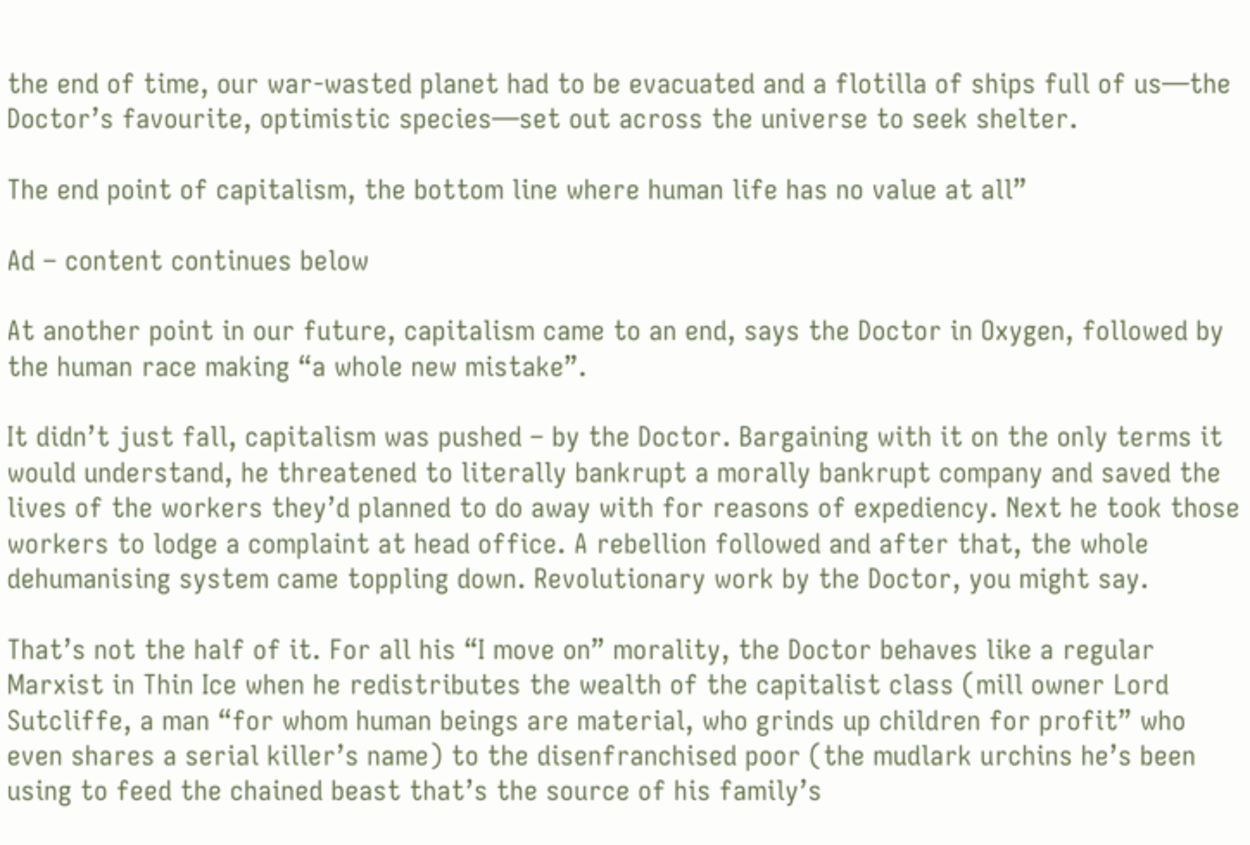the end of time, our war-wasted planet had to be evacuated and a flotilla of ships full of us—the Doctor’s favourite, optimistic species—set out across the universe to seek shelter.

The end point of capitalism, the bottom line where human life has no value at all”

Ad – content continues below

At another point in our future, capitalism came to an end, says the Doctor in Oxygen, followed by  the human race making “a whole new mistake”.

It didn’t just fall, capitalism was pushed – by the Doctor. Bargaining with it on the only terms it would understand, he threatened to literally bankrupt a morally bankrupt company and saved the lives of the workers they’d planned to do away with for reasons of expediency. Next he took those workers to lodge a complaint at head office. A rebellion followed and after that, the whole dehumanising system came toppling down. Revolutionary work by the Doctor, you might say.

That’s not the half of it. For all his “I move on” morality, the Doctor behaves like a regular Marxist in Thin Ice when he redistributes the wealth of the capitalist class (mill owner Lord Sutcliffe, a man “for whom human beings are material, who grinds up children for profit” who even shares a serial killer’s name) to the disenfranchised poor (the mudlark urchins he’s been using to feed the chained beast that’s the source of his family’s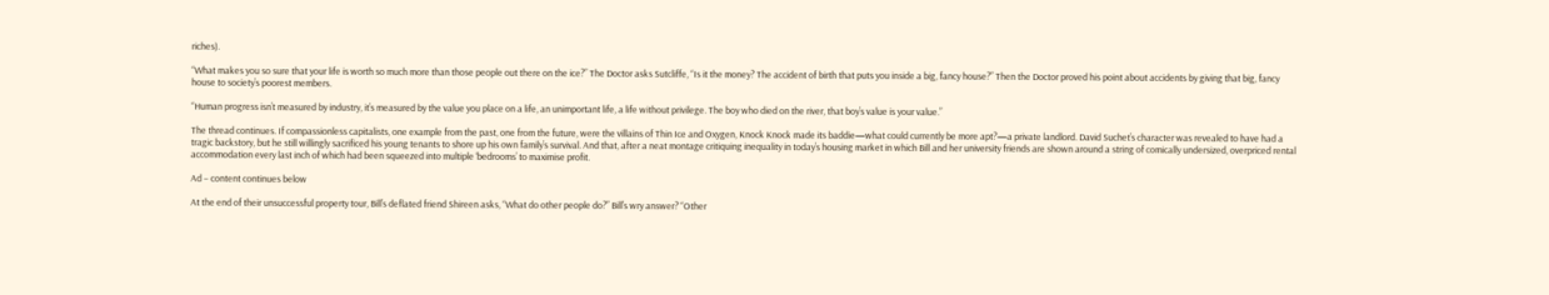riches).

“What makes you so sure that your life is worth so much more than those people out there on the ice?” The Doctor asks Sutcliffe, “Is it the money? The accident of birth that puts you inside a big, fancy house?” Then the Doctor proved his point about accidents by giving that big, fancy house to society’s poorest members.

“Human progress isn’t measured by industry, it’s measured by the value you place on a life, an unimportant life, a life without privilege. The boy who died on the river, that boy’s value is your value.”

The thread continues. If compassionless capitalists, one example from the past, one from the future, were the villains of Thin Ice and Oxygen, Knock Knock made its baddie—what could currently be more apt?—a private landlord. David Suchet’s character was revealed to have had a tragic backstory, but he still willingly sacrificed his young tenants to shore up his own family’s survival. And that, after a neat montage critiquing inequality in today’s housing market in which Bill and her university friends are shown around a string of comically undersized, overpriced rental accommodation every last inch of which had been squeezed into multiple ‘bedrooms’ to maximise profit.

Ad – content continues below

At the end of their unsuccessful property tour, Bill’s deflated friend Shireen asks, “What do other people do?” Bill’s wry answer? “Other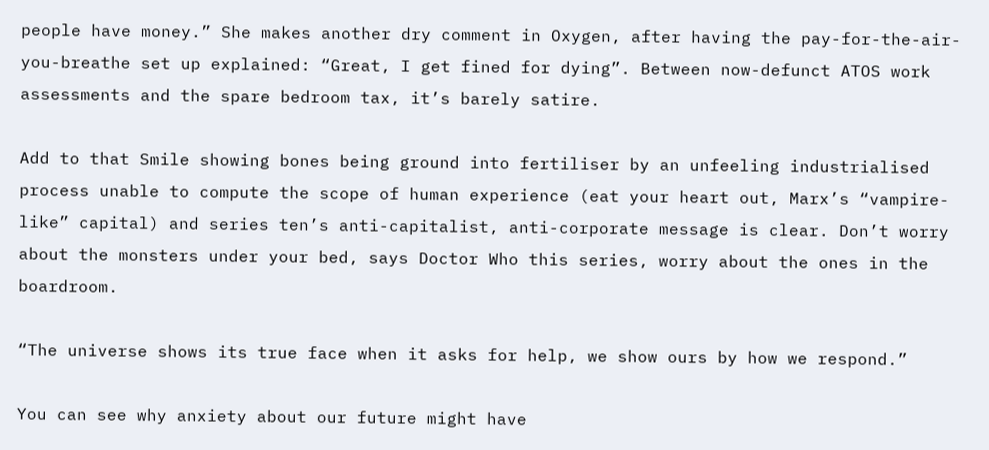people have money.” She makes another dry comment in Oxygen, after having the pay-for-the-air-you-breathe set up explained: “Great, I get fined for dying”. Between now-defunct ATOS work assessments and the spare bedroom tax, it’s barely satire.

Add to that Smile showing bones being ground into fertiliser by an unfeeling industrialised process unable to compute the scope of human experience (eat your heart out, Marx’s “vampire-like” capital) and series ten’s anti-capitalist, anti-corporate message is clear. Don’t worry about the monsters under your bed, says Doctor Who this series, worry about the ones in the boardroom.

“The universe shows its true face when it asks for help, we show ours by how we respond.”

You can see why anxiety about our future might have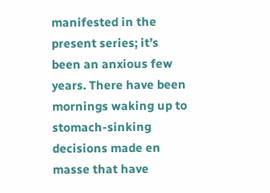manifested in the present series; it’s been an anxious few years. There have been mornings waking up to stomach-sinking decisions made en masse that have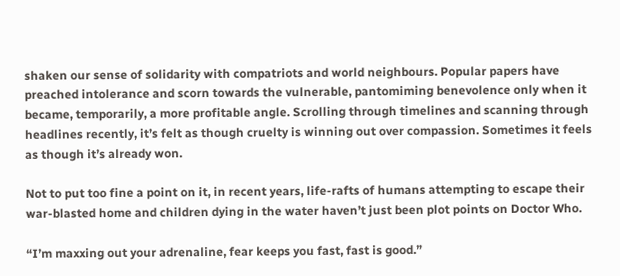shaken our sense of solidarity with compatriots and world neighbours. Popular papers have preached intolerance and scorn towards the vulnerable, pantomiming benevolence only when it became, temporarily, a more profitable angle. Scrolling through timelines and scanning through headlines recently, it’s felt as though cruelty is winning out over compassion. Sometimes it feels as though it’s already won.

Not to put too fine a point on it, in recent years, life-rafts of humans attempting to escape their war-blasted home and children dying in the water haven’t just been plot points on Doctor Who.

“I’m maxxing out your adrenaline, fear keeps you fast, fast is good.”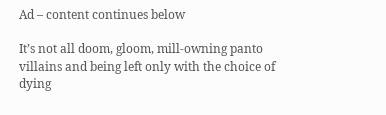Ad – content continues below

It’s not all doom, gloom, mill-owning panto villains and being left only with the choice of dying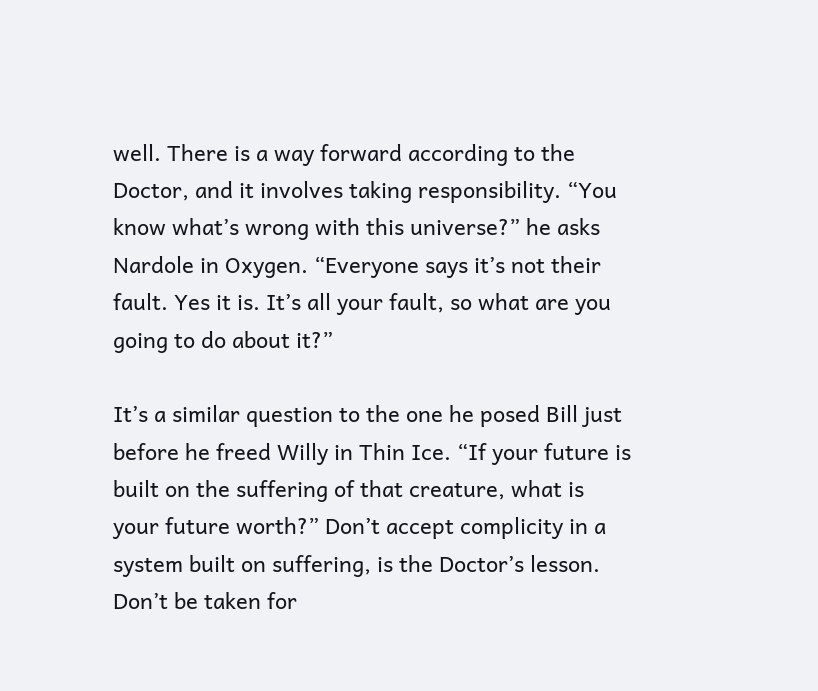well. There is a way forward according to the Doctor, and it involves taking responsibility. “You know what’s wrong with this universe?” he asks Nardole in Oxygen. “Everyone says it’s not their fault. Yes it is. It’s all your fault, so what are you going to do about it?”

It’s a similar question to the one he posed Bill just before he freed Willy in Thin Ice. “If your future is built on the suffering of that creature, what is your future worth?” Don’t accept complicity in a system built on suffering, is the Doctor’s lesson. Don’t be taken for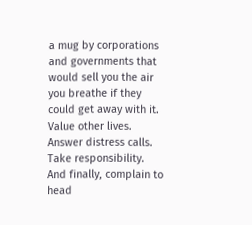a mug by corporations and governments that would sell you the air you breathe if they could get away with it. Value other lives. Answer distress calls. Take responsibility. And finally, complain to head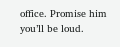office. Promise him you’ll be loud.